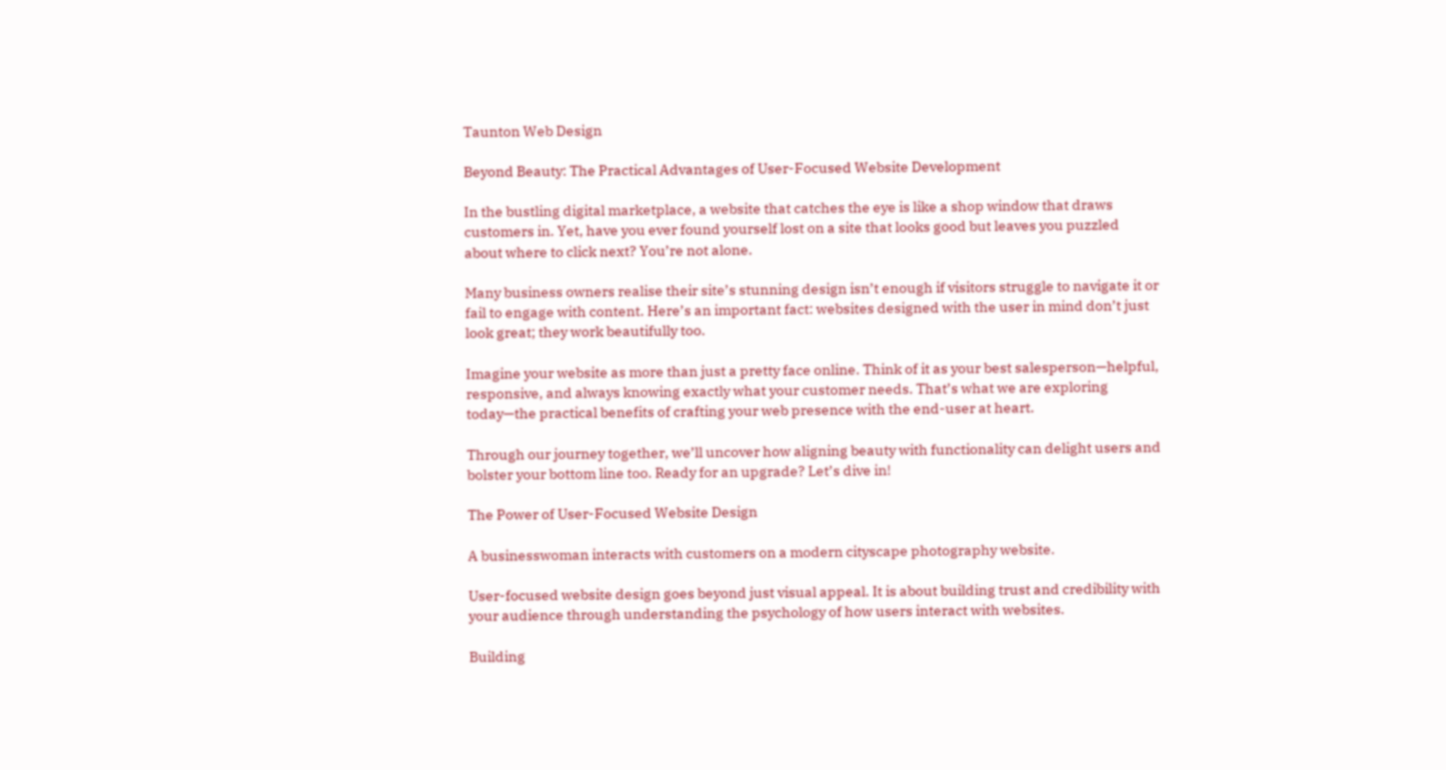Taunton Web Design

Beyond Beauty: The Practical Advantages of User-Focused Website Development

In the bustling digital marketplace, a website that catches the eye is like a shop window that draws customers in. Yet, have you ever found yourself lost on a site that looks good but leaves you puzzled about where to click next? You’re not alone.

Many business owners realise their site’s stunning design isn’t enough if visitors struggle to navigate it or fail to engage with content. Here’s an important fact: websites designed with the user in mind don’t just look great; they work beautifully too.

Imagine your website as more than just a pretty face online. Think of it as your best salesperson—helpful, responsive, and always knowing exactly what your customer needs. That’s what we are exploring today—the practical benefits of crafting your web presence with the end-user at heart.

Through our journey together, we’ll uncover how aligning beauty with functionality can delight users and bolster your bottom line too. Ready for an upgrade? Let’s dive in!

The Power of User-Focused Website Design

A businesswoman interacts with customers on a modern cityscape photography website.

User-focused website design goes beyond just visual appeal. It is about building trust and credibility with your audience through understanding the psychology of how users interact with websites.

Building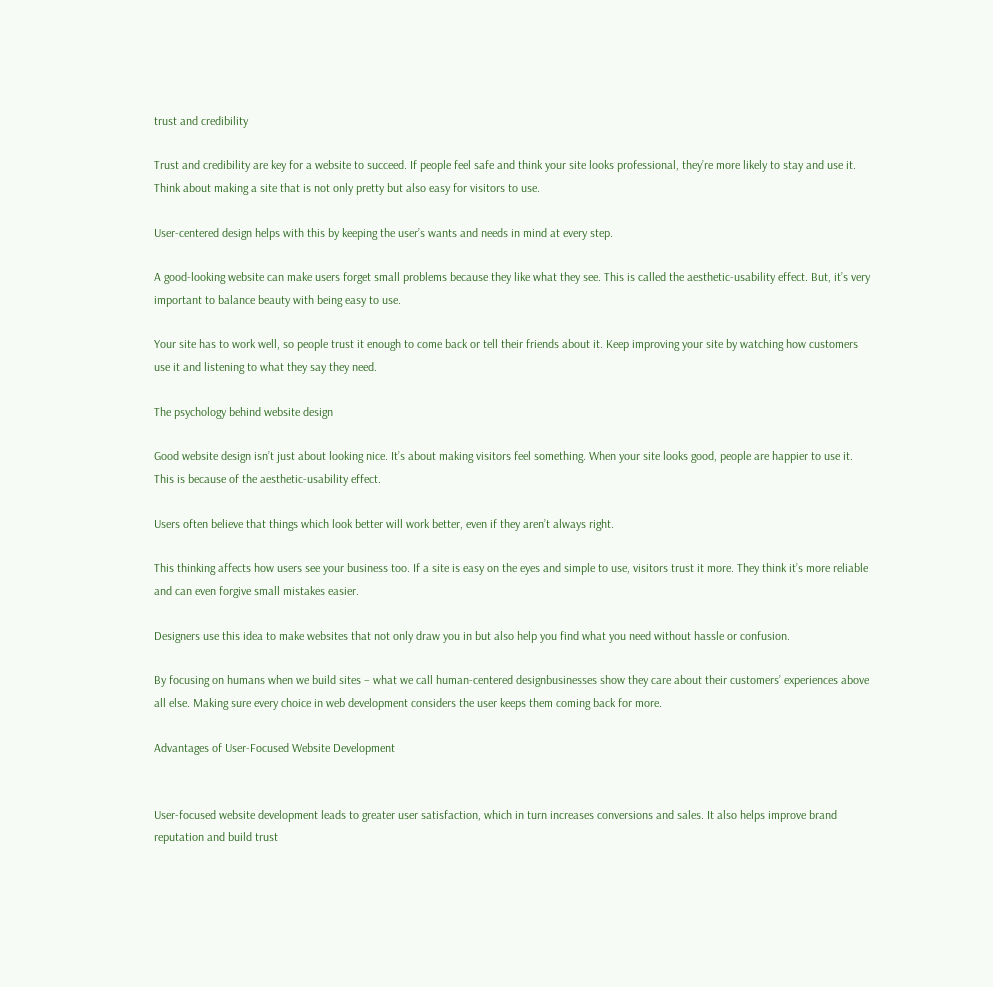trust and credibility

Trust and credibility are key for a website to succeed. If people feel safe and think your site looks professional, they’re more likely to stay and use it. Think about making a site that is not only pretty but also easy for visitors to use.

User-centered design helps with this by keeping the user’s wants and needs in mind at every step.

A good-looking website can make users forget small problems because they like what they see. This is called the aesthetic-usability effect. But, it’s very important to balance beauty with being easy to use.

Your site has to work well, so people trust it enough to come back or tell their friends about it. Keep improving your site by watching how customers use it and listening to what they say they need.

The psychology behind website design

Good website design isn’t just about looking nice. It’s about making visitors feel something. When your site looks good, people are happier to use it. This is because of the aesthetic-usability effect.

Users often believe that things which look better will work better, even if they aren’t always right.

This thinking affects how users see your business too. If a site is easy on the eyes and simple to use, visitors trust it more. They think it’s more reliable and can even forgive small mistakes easier.

Designers use this idea to make websites that not only draw you in but also help you find what you need without hassle or confusion.

By focusing on humans when we build sites – what we call human-centered designbusinesses show they care about their customers’ experiences above all else. Making sure every choice in web development considers the user keeps them coming back for more.

Advantages of User-Focused Website Development


User-focused website development leads to greater user satisfaction, which in turn increases conversions and sales. It also helps improve brand reputation and build trust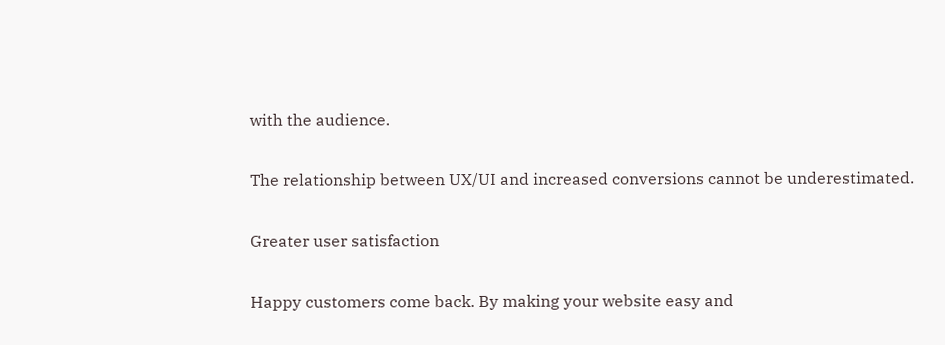with the audience.

The relationship between UX/UI and increased conversions cannot be underestimated.

Greater user satisfaction

Happy customers come back. By making your website easy and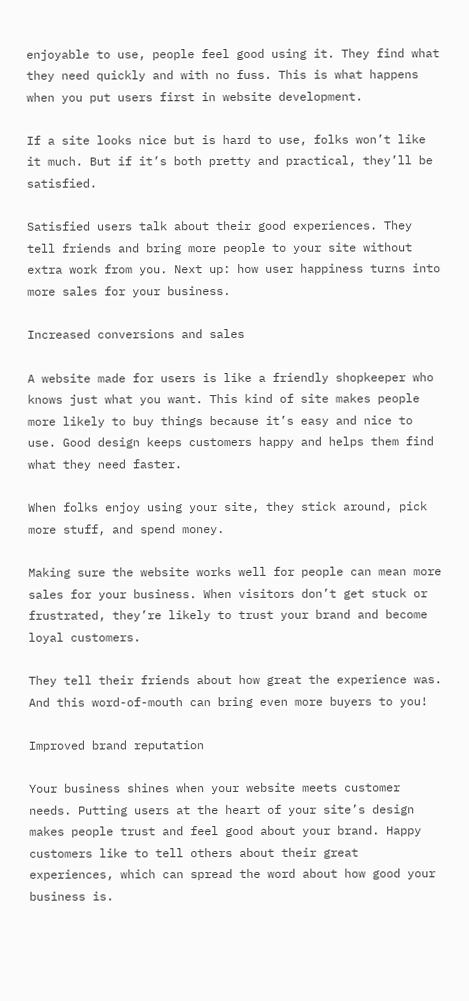enjoyable to use, people feel good using it. They find what they need quickly and with no fuss. This is what happens when you put users first in website development.

If a site looks nice but is hard to use, folks won’t like it much. But if it’s both pretty and practical, they’ll be satisfied.

Satisfied users talk about their good experiences. They tell friends and bring more people to your site without extra work from you. Next up: how user happiness turns into more sales for your business.

Increased conversions and sales

A website made for users is like a friendly shopkeeper who knows just what you want. This kind of site makes people more likely to buy things because it’s easy and nice to use. Good design keeps customers happy and helps them find what they need faster.

When folks enjoy using your site, they stick around, pick more stuff, and spend money.

Making sure the website works well for people can mean more sales for your business. When visitors don’t get stuck or frustrated, they’re likely to trust your brand and become loyal customers.

They tell their friends about how great the experience was. And this word-of-mouth can bring even more buyers to you!

Improved brand reputation

Your business shines when your website meets customer needs. Putting users at the heart of your site’s design makes people trust and feel good about your brand. Happy customers like to tell others about their great experiences, which can spread the word about how good your business is.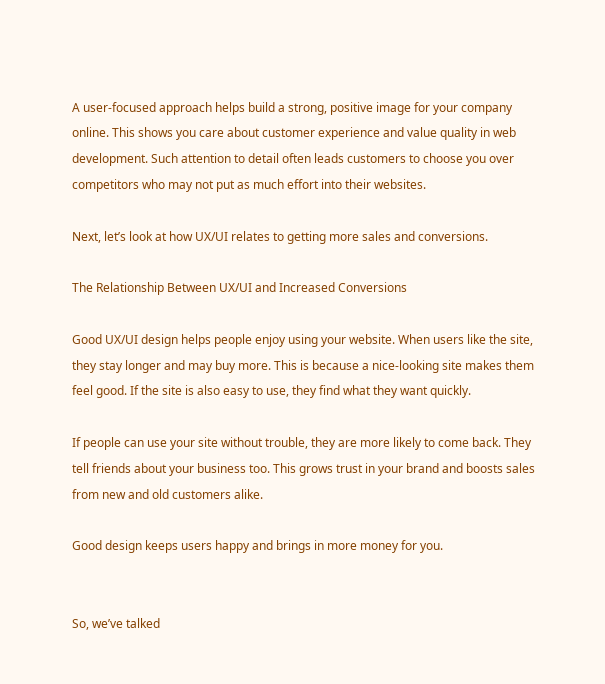A user-focused approach helps build a strong, positive image for your company online. This shows you care about customer experience and value quality in web development. Such attention to detail often leads customers to choose you over competitors who may not put as much effort into their websites.

Next, let’s look at how UX/UI relates to getting more sales and conversions.

The Relationship Between UX/UI and Increased Conversions

Good UX/UI design helps people enjoy using your website. When users like the site, they stay longer and may buy more. This is because a nice-looking site makes them feel good. If the site is also easy to use, they find what they want quickly.

If people can use your site without trouble, they are more likely to come back. They tell friends about your business too. This grows trust in your brand and boosts sales from new and old customers alike.

Good design keeps users happy and brings in more money for you.


So, we’ve talked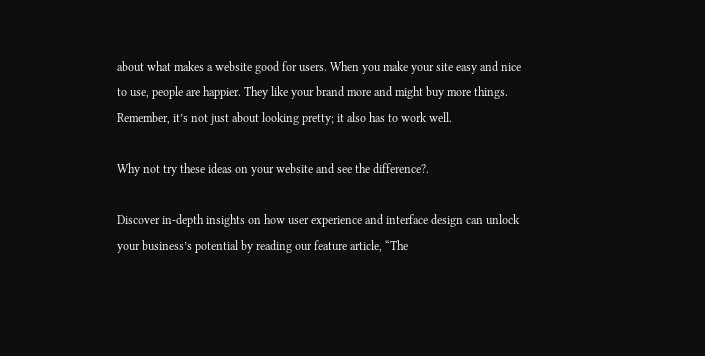about what makes a website good for users. When you make your site easy and nice to use, people are happier. They like your brand more and might buy more things. Remember, it’s not just about looking pretty; it also has to work well.

Why not try these ideas on your website and see the difference?.

Discover in-depth insights on how user experience and interface design can unlock your business’s potential by reading our feature article, “The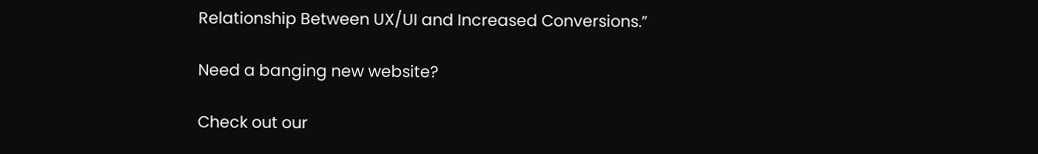Relationship Between UX/UI and Increased Conversions.”

Need a banging new website?

Check out our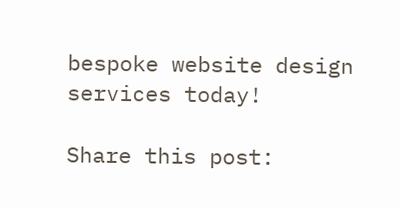bespoke website design services today!

Share this post: